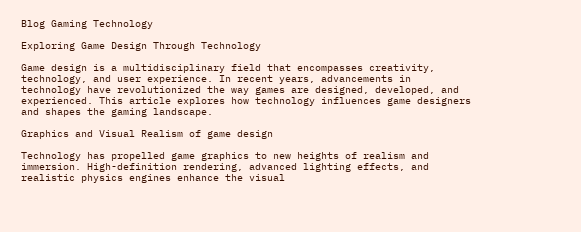Blog Gaming Technology

Exploring Game Design Through Technology

Game design is a multidisciplinary field that encompasses creativity, technology, and user experience. In recent years, advancements in technology have revolutionized the way games are designed, developed, and experienced. This article explores how technology influences game designers and shapes the gaming landscape.

Graphics and Visual Realism of game design

Technology has propelled game graphics to new heights of realism and immersion. High-definition rendering, advanced lighting effects, and realistic physics engines enhance the visual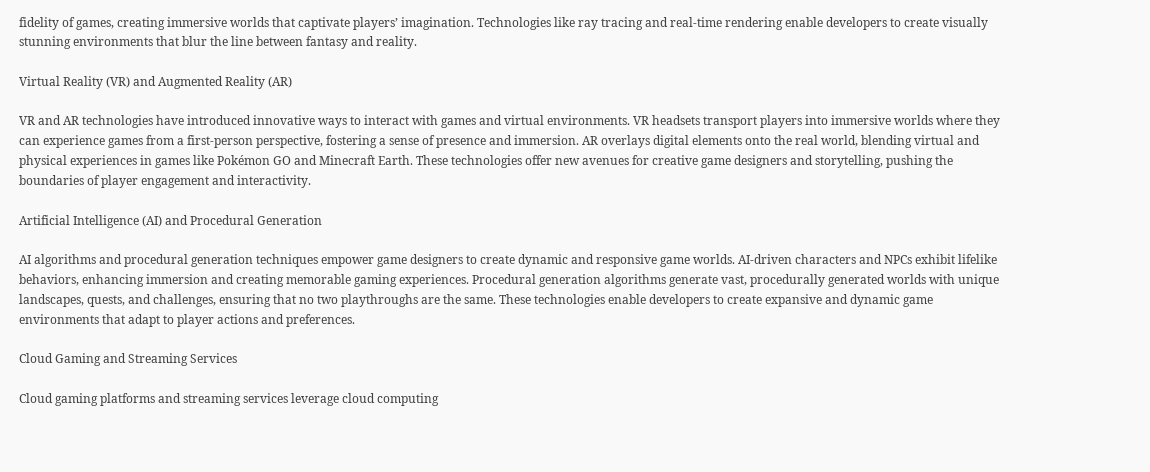fidelity of games, creating immersive worlds that captivate players’ imagination. Technologies like ray tracing and real-time rendering enable developers to create visually stunning environments that blur the line between fantasy and reality.

Virtual Reality (VR) and Augmented Reality (AR)

VR and AR technologies have introduced innovative ways to interact with games and virtual environments. VR headsets transport players into immersive worlds where they can experience games from a first-person perspective, fostering a sense of presence and immersion. AR overlays digital elements onto the real world, blending virtual and physical experiences in games like Pokémon GO and Minecraft Earth. These technologies offer new avenues for creative game designers and storytelling, pushing the boundaries of player engagement and interactivity.

Artificial Intelligence (AI) and Procedural Generation

AI algorithms and procedural generation techniques empower game designers to create dynamic and responsive game worlds. AI-driven characters and NPCs exhibit lifelike behaviors, enhancing immersion and creating memorable gaming experiences. Procedural generation algorithms generate vast, procedurally generated worlds with unique landscapes, quests, and challenges, ensuring that no two playthroughs are the same. These technologies enable developers to create expansive and dynamic game environments that adapt to player actions and preferences.

Cloud Gaming and Streaming Services

Cloud gaming platforms and streaming services leverage cloud computing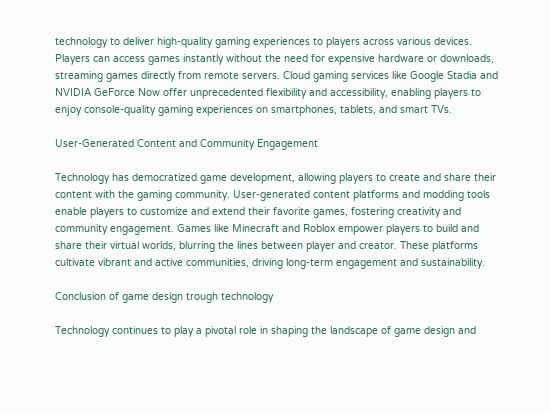technology to deliver high-quality gaming experiences to players across various devices. Players can access games instantly without the need for expensive hardware or downloads, streaming games directly from remote servers. Cloud gaming services like Google Stadia and NVIDIA GeForce Now offer unprecedented flexibility and accessibility, enabling players to enjoy console-quality gaming experiences on smartphones, tablets, and smart TVs.

User-Generated Content and Community Engagement

Technology has democratized game development, allowing players to create and share their content with the gaming community. User-generated content platforms and modding tools enable players to customize and extend their favorite games, fostering creativity and community engagement. Games like Minecraft and Roblox empower players to build and share their virtual worlds, blurring the lines between player and creator. These platforms cultivate vibrant and active communities, driving long-term engagement and sustainability.

Conclusion of game design trough technology

Technology continues to play a pivotal role in shaping the landscape of game design and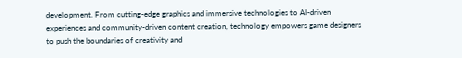development. From cutting-edge graphics and immersive technologies to AI-driven experiences and community-driven content creation, technology empowers game designers to push the boundaries of creativity and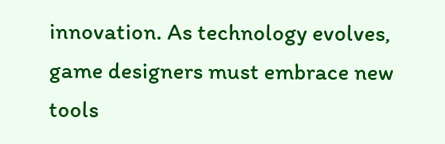innovation. As technology evolves, game designers must embrace new tools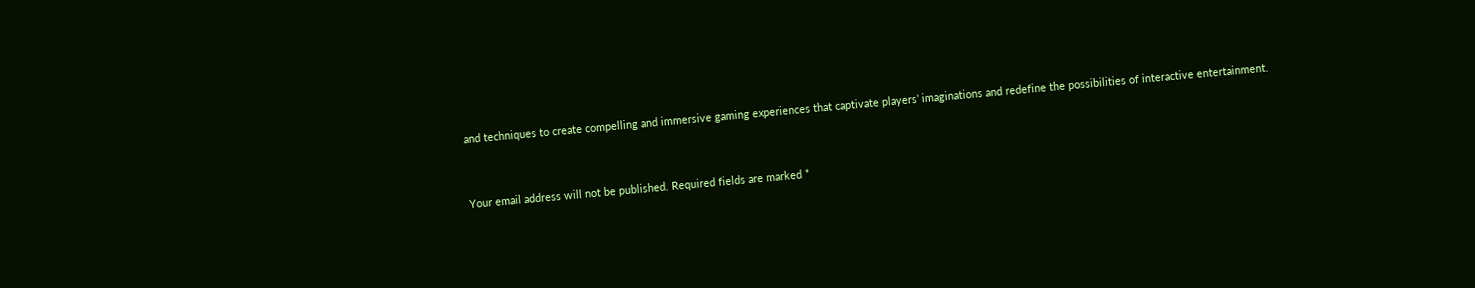and techniques to create compelling and immersive gaming experiences that captivate players’ imaginations and redefine the possibilities of interactive entertainment.


Your email address will not be published. Required fields are marked *